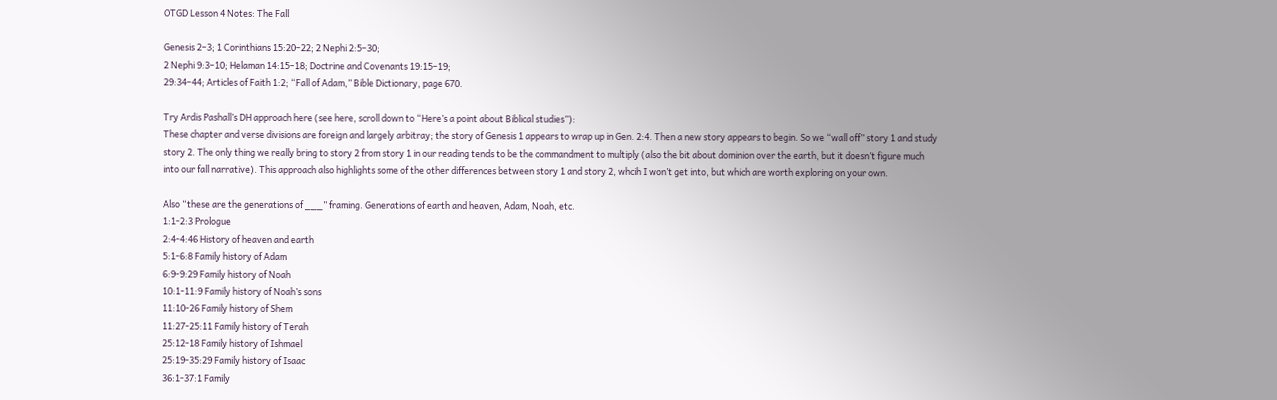OTGD Lesson 4 Notes: The Fall

Genesis 2–3; 1 Corinthians 15:20–22; 2 Nephi 2:5–30;
2 Nephi 9:3–10; Helaman 14:15–18; Doctrine and Covenants 19:15–19;
29:34–44; Articles of Faith 1:2; “Fall of Adam,” Bible Dictionary, page 670.

Try Ardis Pashall’s DH approach here (see here, scroll down to “Here’s a point about Biblical studies”):
These chapter and verse divisions are foreign and largely arbitray; the story of Genesis 1 appears to wrap up in Gen. 2:4. Then a new story appears to begin. So we “wall off” story 1 and study story 2. The only thing we really bring to story 2 from story 1 in our reading tends to be the commandment to multiply (also the bit about dominion over the earth, but it doesn’t figure much into our fall narrative). This approach also highlights some of the other differences between story 1 and story 2, whcih I won’t get into, but which are worth exploring on your own.

Also “these are the generations of ___” framing. Generations of earth and heaven, Adam, Noah, etc.
1:1-2:3 Prologue
2:4-4:46 History of heaven and earth
5:1-6:8 Family history of Adam
6:9-9:29 Family history of Noah
10:1-11:9 Family history of Noah’s sons
11:10-26 Family history of Shem
11:27-25:11 Family history of Terah
25:12-18 Family history of Ishmael
25:19-35:29 Family history of Isaac
36:1-37:1 Family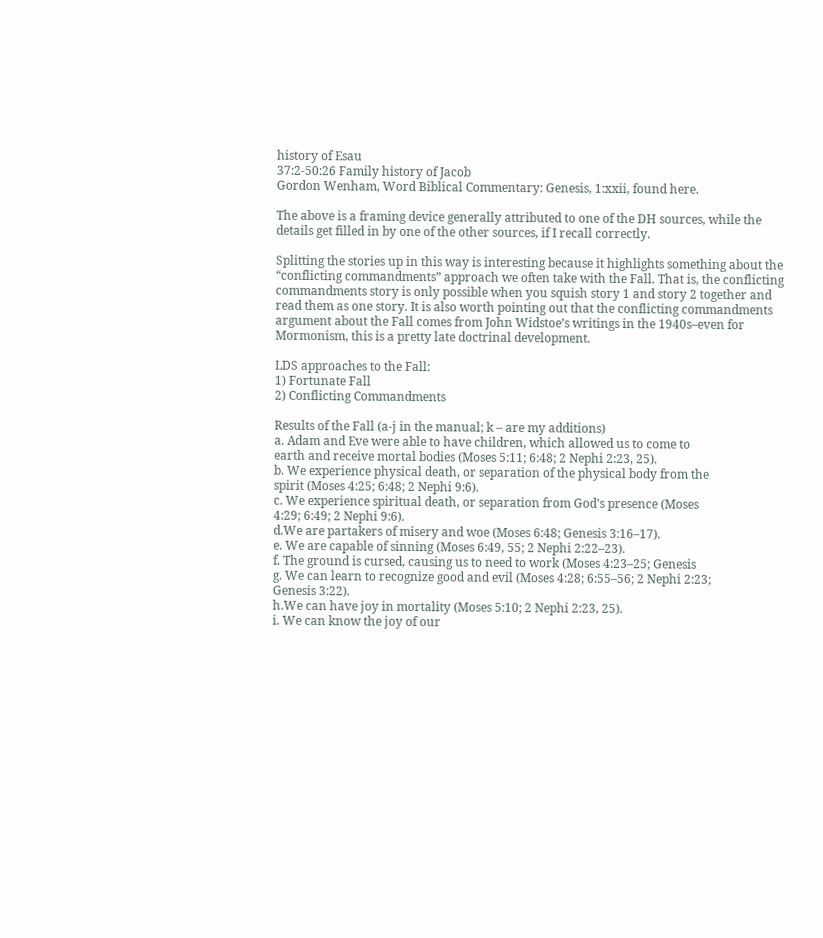history of Esau
37:2-50:26 Family history of Jacob
Gordon Wenham, Word Biblical Commentary: Genesis, 1:xxii, found here.

The above is a framing device generally attributed to one of the DH sources, while the details get filled in by one of the other sources, if I recall correctly.

Splitting the stories up in this way is interesting because it highlights something about the “conflicting commandments” approach we often take with the Fall. That is, the conflicting commandments story is only possible when you squish story 1 and story 2 together and read them as one story. It is also worth pointing out that the conflicting commandments argument about the Fall comes from John Widstoe’s writings in the 1940s–even for Mormonism, this is a pretty late doctrinal development.

LDS approaches to the Fall:
1) Fortunate Fall
2) Conflicting Commandments

Results of the Fall (a-j in the manual; k – are my additions)
a. Adam and Eve were able to have children, which allowed us to come to
earth and receive mortal bodies (Moses 5:11; 6:48; 2 Nephi 2:23, 25).
b. We experience physical death, or separation of the physical body from the
spirit (Moses 4:25; 6:48; 2 Nephi 9:6).
c. We experience spiritual death, or separation from God’s presence (Moses
4:29; 6:49; 2 Nephi 9:6).
d.We are partakers of misery and woe (Moses 6:48; Genesis 3:16–17).
e. We are capable of sinning (Moses 6:49, 55; 2 Nephi 2:22–23).
f. The ground is cursed, causing us to need to work (Moses 4:23–25; Genesis
g. We can learn to recognize good and evil (Moses 4:28; 6:55–56; 2 Nephi 2:23;
Genesis 3:22).
h.We can have joy in mortality (Moses 5:10; 2 Nephi 2:23, 25).
i. We can know the joy of our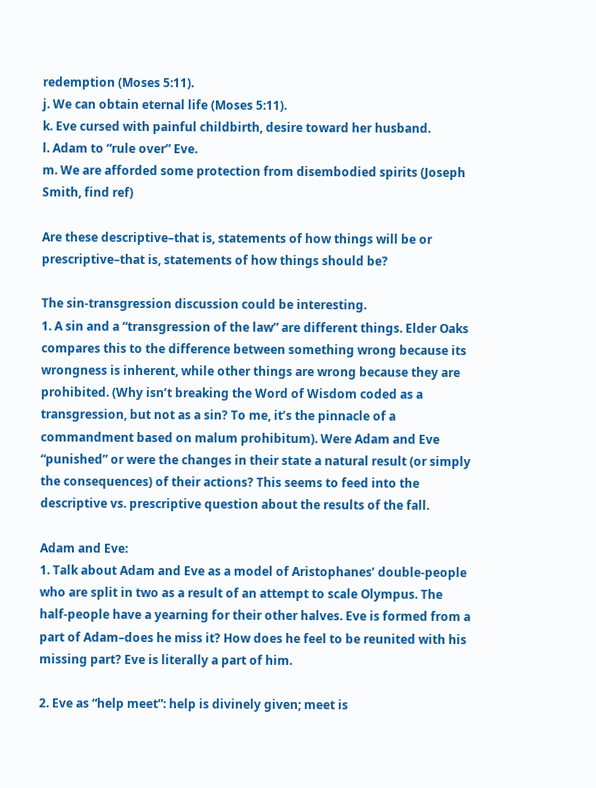redemption (Moses 5:11).
j. We can obtain eternal life (Moses 5:11).
k. Eve cursed with painful childbirth, desire toward her husband.
l. Adam to “rule over” Eve.
m. We are afforded some protection from disembodied spirits (Joseph Smith, find ref)

Are these descriptive–that is, statements of how things will be or prescriptive–that is, statements of how things should be?

The sin-transgression discussion could be interesting.
1. A sin and a “transgression of the law” are different things. Elder Oaks compares this to the difference between something wrong because its wrongness is inherent, while other things are wrong because they are prohibited. (Why isn’t breaking the Word of Wisdom coded as a transgression, but not as a sin? To me, it’s the pinnacle of a commandment based on malum prohibitum). Were Adam and Eve “punished” or were the changes in their state a natural result (or simply the consequences) of their actions? This seems to feed into the descriptive vs. prescriptive question about the results of the fall.

Adam and Eve:
1. Talk about Adam and Eve as a model of Aristophanes’ double-people who are split in two as a result of an attempt to scale Olympus. The half-people have a yearning for their other halves. Eve is formed from a part of Adam–does he miss it? How does he feel to be reunited with his missing part? Eve is literally a part of him.

2. Eve as “help meet”: help is divinely given; meet is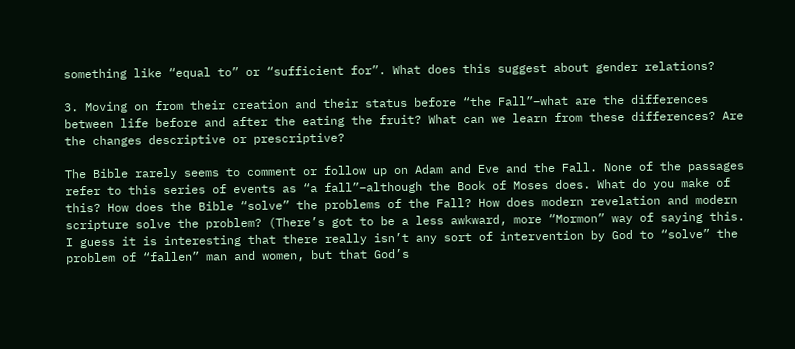something like “equal to” or “sufficient for”. What does this suggest about gender relations?

3. Moving on from their creation and their status before “the Fall”–what are the differences between life before and after the eating the fruit? What can we learn from these differences? Are the changes descriptive or prescriptive?

The Bible rarely seems to comment or follow up on Adam and Eve and the Fall. None of the passages refer to this series of events as “a fall”–although the Book of Moses does. What do you make of this? How does the Bible “solve” the problems of the Fall? How does modern revelation and modern scripture solve the problem? (There’s got to be a less awkward, more “Mormon” way of saying this. I guess it is interesting that there really isn’t any sort of intervention by God to “solve” the problem of “fallen” man and women, but that God’s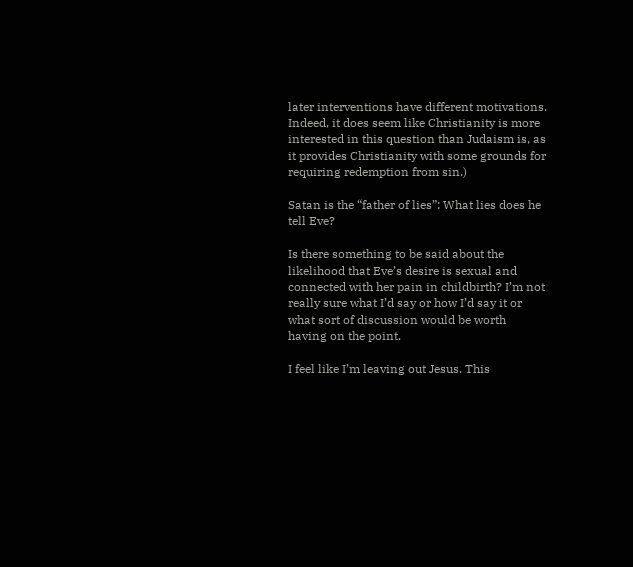later interventions have different motivations. Indeed, it does seem like Christianity is more interested in this question than Judaism is, as it provides Christianity with some grounds for requiring redemption from sin.)

Satan is the “father of lies”: What lies does he tell Eve?

Is there something to be said about the likelihood that Eve’s desire is sexual and connected with her pain in childbirth? I’m not really sure what I’d say or how I’d say it or what sort of discussion would be worth having on the point.

I feel like I’m leaving out Jesus. This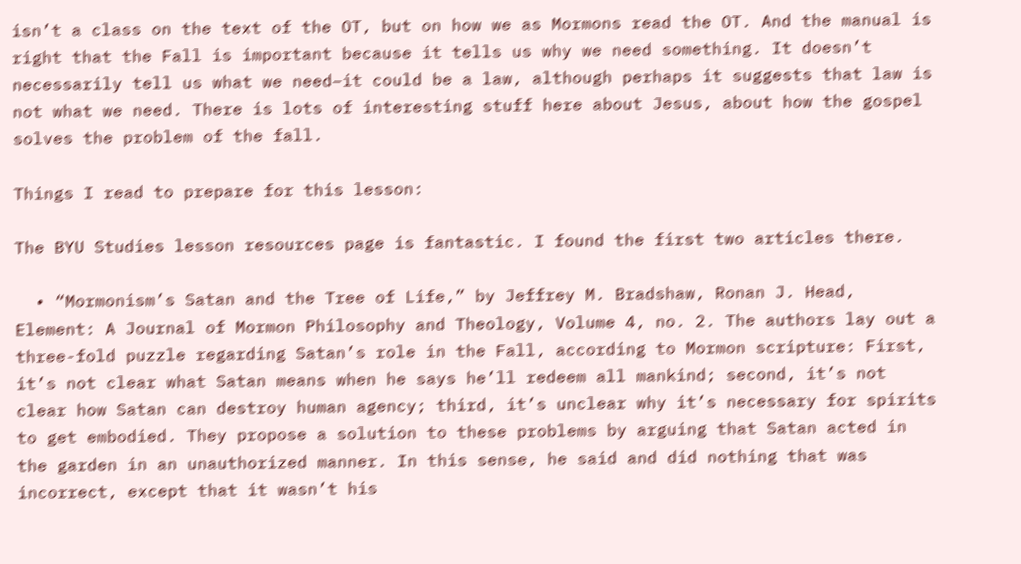isn’t a class on the text of the OT, but on how we as Mormons read the OT. And the manual is right that the Fall is important because it tells us why we need something. It doesn’t necessarily tell us what we need–it could be a law, although perhaps it suggests that law is not what we need. There is lots of interesting stuff here about Jesus, about how the gospel solves the problem of the fall.

Things I read to prepare for this lesson:

The BYU Studies lesson resources page is fantastic. I found the first two articles there.

  • “Mormonism’s Satan and the Tree of Life,” by Jeffrey M. Bradshaw, Ronan J. Head, Element: A Journal of Mormon Philosophy and Theology, Volume 4, no. 2. The authors lay out a three-fold puzzle regarding Satan’s role in the Fall, according to Mormon scripture: First, it’s not clear what Satan means when he says he’ll redeem all mankind; second, it’s not clear how Satan can destroy human agency; third, it’s unclear why it’s necessary for spirits to get embodied. They propose a solution to these problems by arguing that Satan acted in the garden in an unauthorized manner. In this sense, he said and did nothing that was incorrect, except that it wasn’t his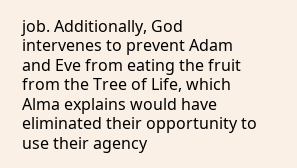job. Additionally, God intervenes to prevent Adam and Eve from eating the fruit from the Tree of Life, which Alma explains would have eliminated their opportunity to use their agency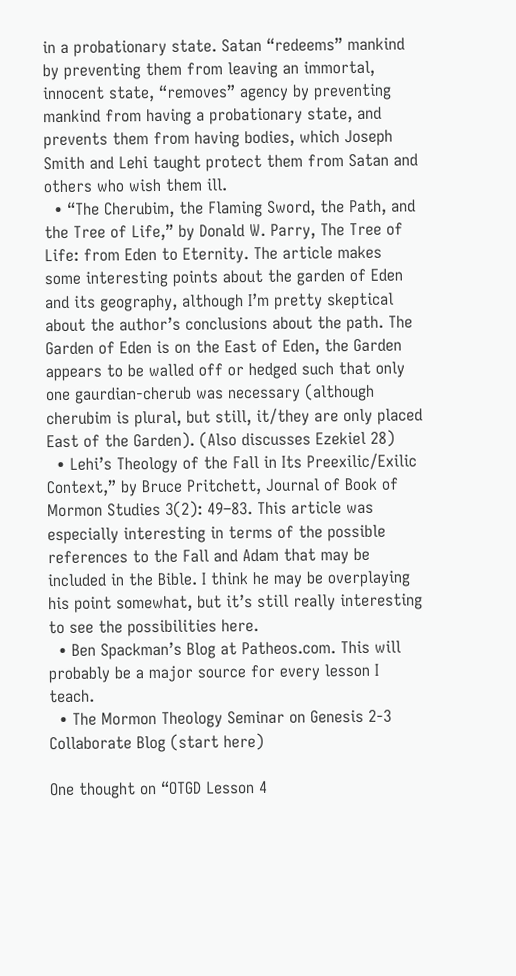in a probationary state. Satan “redeems” mankind by preventing them from leaving an immortal, innocent state, “removes” agency by preventing mankind from having a probationary state, and prevents them from having bodies, which Joseph Smith and Lehi taught protect them from Satan and others who wish them ill.
  • “The Cherubim, the Flaming Sword, the Path, and the Tree of Life,” by Donald W. Parry, The Tree of Life: from Eden to Eternity. The article makes some interesting points about the garden of Eden and its geography, although I’m pretty skeptical about the author’s conclusions about the path. The Garden of Eden is on the East of Eden, the Garden appears to be walled off or hedged such that only one gaurdian-cherub was necessary (although cherubim is plural, but still, it/they are only placed East of the Garden). (Also discusses Ezekiel 28)
  • Lehi’s Theology of the Fall in Its Preexilic/Exilic Context,” by Bruce Pritchett, Journal of Book of Mormon Studies 3(2): 49–83. This article was especially interesting in terms of the possible references to the Fall and Adam that may be included in the Bible. I think he may be overplaying his point somewhat, but it’s still really interesting to see the possibilities here.
  • Ben Spackman’s Blog at Patheos.com. This will probably be a major source for every lesson I teach.
  • The Mormon Theology Seminar on Genesis 2-3 Collaborate Blog (start here)

One thought on “OTGD Lesson 4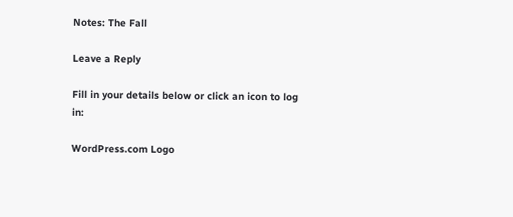Notes: The Fall

Leave a Reply

Fill in your details below or click an icon to log in:

WordPress.com Logo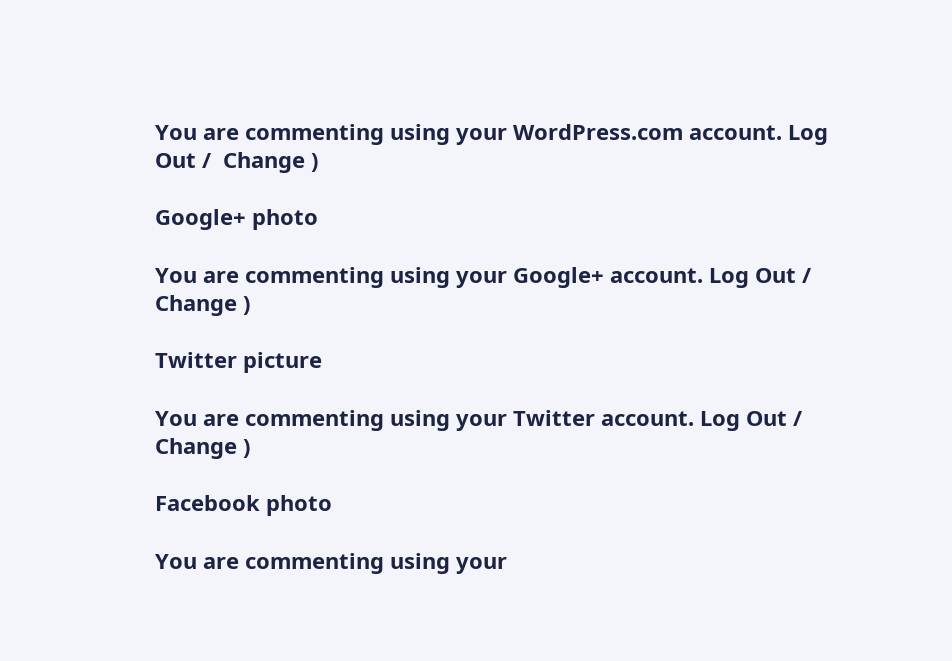You are commenting using your WordPress.com account. Log Out /  Change )

Google+ photo

You are commenting using your Google+ account. Log Out /  Change )

Twitter picture

You are commenting using your Twitter account. Log Out /  Change )

Facebook photo

You are commenting using your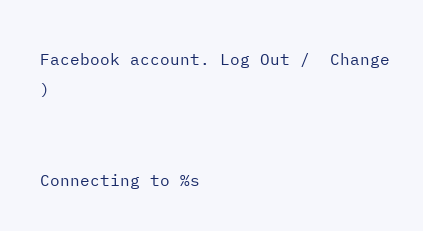Facebook account. Log Out /  Change )


Connecting to %s